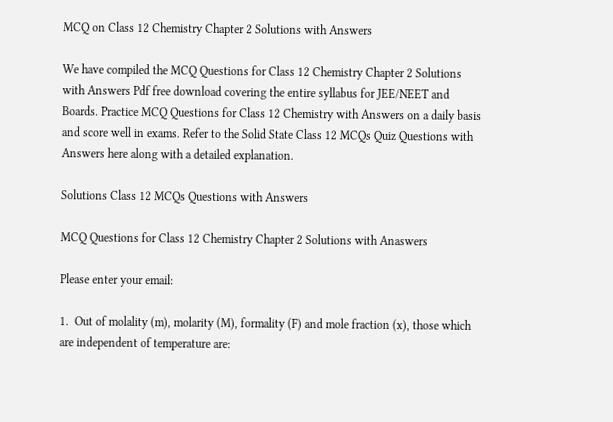MCQ on Class 12 Chemistry Chapter 2 Solutions with Answers

We have compiled the MCQ Questions for Class 12 Chemistry Chapter 2 Solutions with Answers Pdf free download covering the entire syllabus for JEE/NEET and Boards. Practice MCQ Questions for Class 12 Chemistry with Answers on a daily basis and score well in exams. Refer to the Solid State Class 12 MCQs Quiz Questions with Answers here along with a detailed explanation.

Solutions Class 12 MCQs Questions with Answers

MCQ Questions for Class 12 Chemistry Chapter 2 Solutions with Anaswers

Please enter your email:

1.  Out of molality (m), molarity (M), formality (F) and mole fraction (x), those which are independent of temperature are: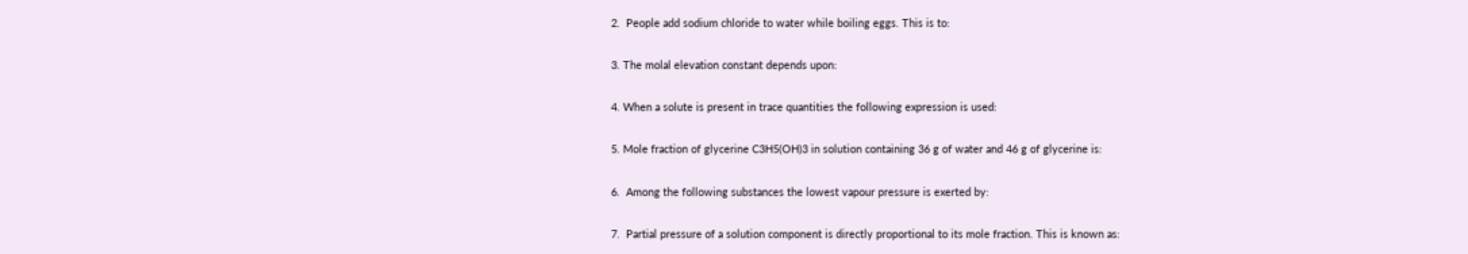2.  People add sodium chloride to water while boiling eggs. This is to:


3. The molal elevation constant depends upon:


4. When a solute is present in trace quantities the following expression is used:


5. Mole fraction of glycerine C3H5(OH)3 in solution containing 36 g of water and 46 g of glycerine is:


6.  Among the following substances the lowest vapour pressure is exerted by:


7.  Partial pressure of a solution component is directly proportional to its mole fraction. This is known as: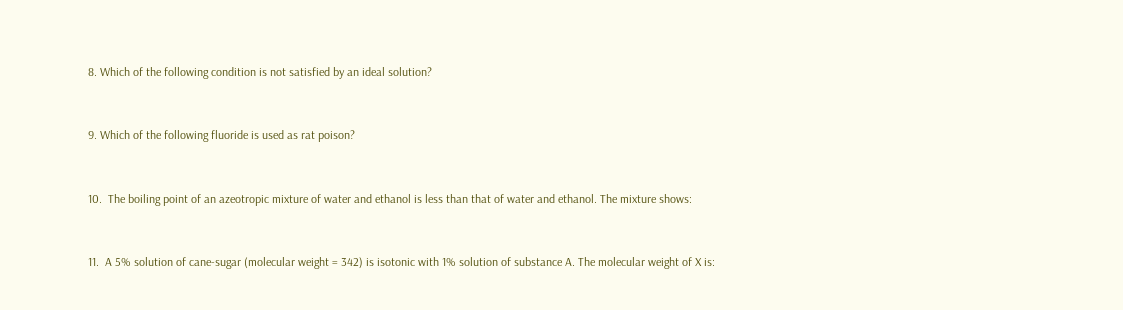8. Which of the following condition is not satisfied by an ideal solution?


9. Which of the following fluoride is used as rat poison?


10.  The boiling point of an azeotropic mixture of water and ethanol is less than that of water and ethanol. The mixture shows:


11.  A 5% solution of cane-sugar (molecular weight = 342) is isotonic with 1% solution of substance A. The molecular weight of X is: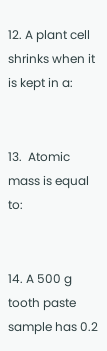12. A plant cell shrinks when it is kept in a:


13.  Atomic mass is equal to:


14. A 500 g tooth paste sample has 0.2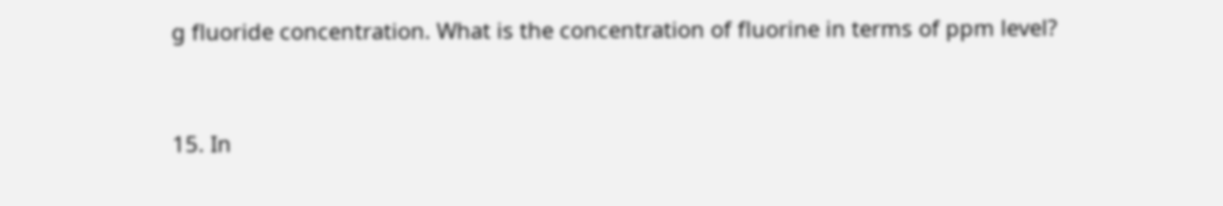g fluoride concentration. What is the concentration of fluorine in terms of ppm level?


15. In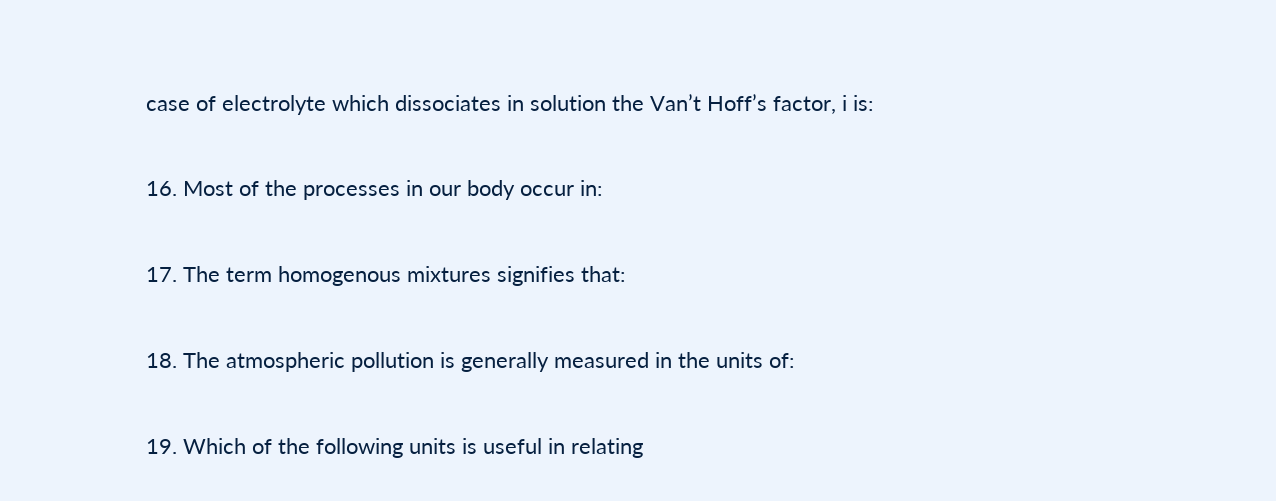case of electrolyte which dissociates in solution the Van’t Hoff’s factor, i is:


16. Most of the processes in our body occur in:


17. The term homogenous mixtures signifies that:


18. The atmospheric pollution is generally measured in the units of:


19. Which of the following units is useful in relating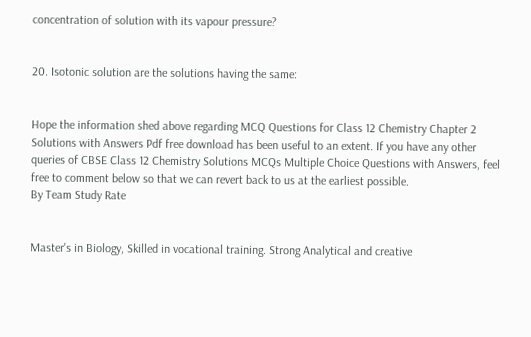concentration of solution with its vapour pressure?


20. Isotonic solution are the solutions having the same:


Hope the information shed above regarding MCQ Questions for Class 12 Chemistry Chapter 2 Solutions with Answers Pdf free download has been useful to an extent. If you have any other queries of CBSE Class 12 Chemistry Solutions MCQs Multiple Choice Questions with Answers, feel free to comment below so that we can revert back to us at the earliest possible.
By Team Study Rate


Master's in Biology, Skilled in vocational training. Strong Analytical and creative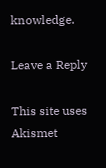knowledge.

Leave a Reply

This site uses Akismet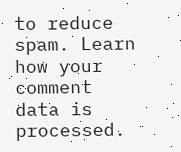to reduce spam. Learn how your comment data is processed.